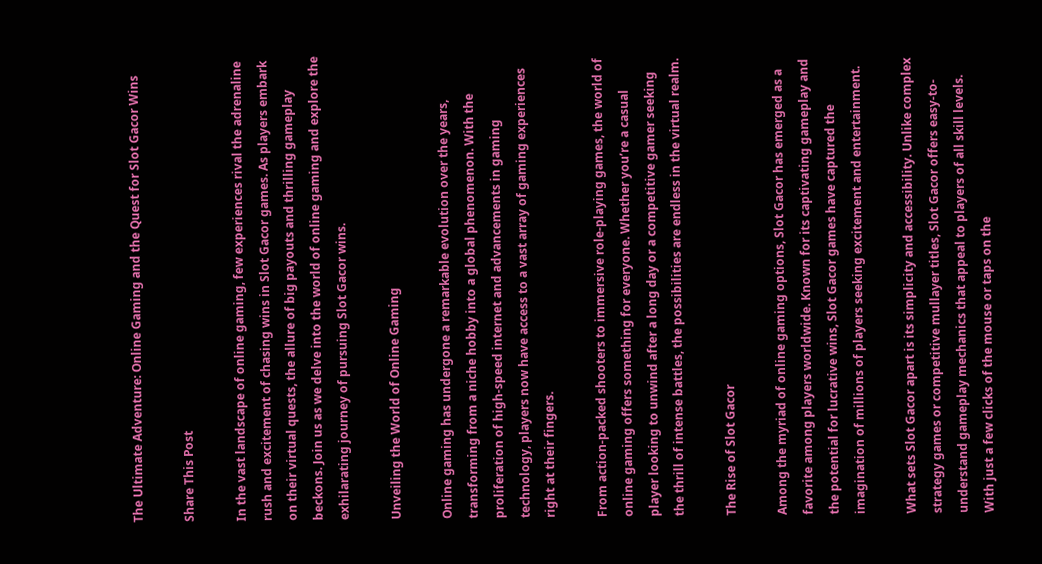The Ultimate Adventure: Online Gaming and the Quest for Slot Gacor Wins

Share This Post

In the vast landscape of online gaming, few experiences rival the adrenaline rush and excitement of chasing wins in Slot Gacor games. As players embark on their virtual quests, the allure of big payouts and thrilling gameplay beckons. Join us as we delve into the world of online gaming and explore the exhilarating journey of pursuing Slot Gacor wins.

Unveiling the World of Online Gaming

Online gaming has undergone a remarkable evolution over the years, transforming from a niche hobby into a global phenomenon. With the proliferation of high-speed internet and advancements in gaming technology, players now have access to a vast array of gaming experiences right at their fingers.

From action-packed shooters to immersive role-playing games, the world of online gaming offers something for everyone. Whether you’re a casual player looking to unwind after a long day or a competitive gamer seeking the thrill of intense battles, the possibilities are endless in the virtual realm.

The Rise of Slot Gacor

Among the myriad of online gaming options, Slot Gacor has emerged as a favorite among players worldwide. Known for its captivating gameplay and the potential for lucrative wins, Slot Gacor games have captured the imagination of millions of players seeking excitement and entertainment.

What sets Slot Gacor apart is its simplicity and accessibility. Unlike complex strategy games or competitive mullayer titles, Slot Gacor offers easy-to-understand gameplay mechanics that appeal to players of all skill levels. With just a few clicks of the mouse or taps on the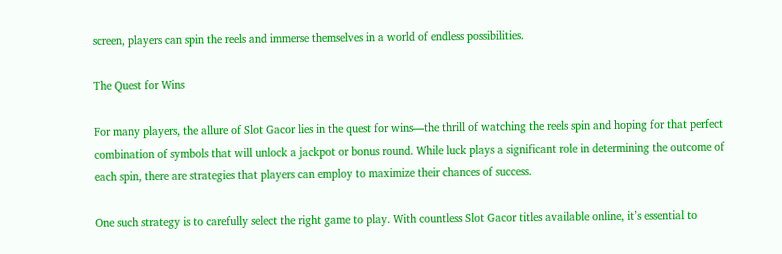screen, players can spin the reels and immerse themselves in a world of endless possibilities.

The Quest for Wins

For many players, the allure of Slot Gacor lies in the quest for wins—the thrill of watching the reels spin and hoping for that perfect combination of symbols that will unlock a jackpot or bonus round. While luck plays a significant role in determining the outcome of each spin, there are strategies that players can employ to maximize their chances of success.

One such strategy is to carefully select the right game to play. With countless Slot Gacor titles available online, it’s essential to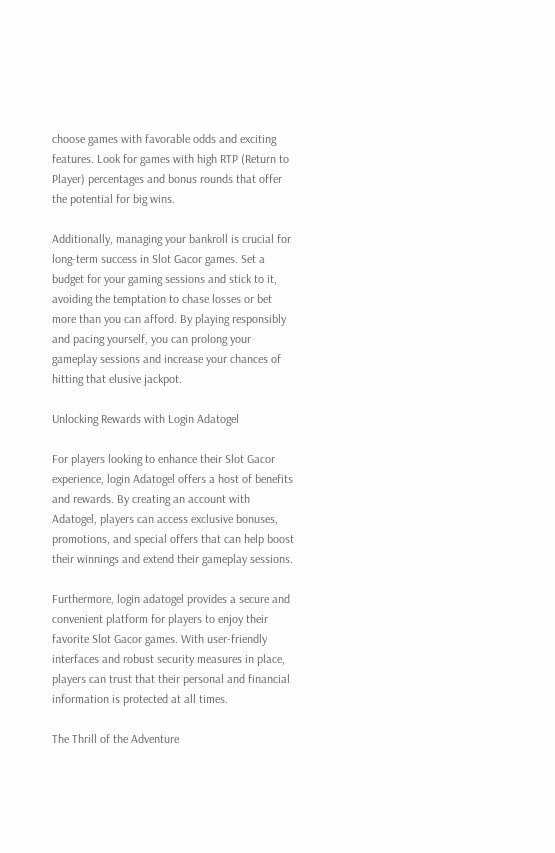choose games with favorable odds and exciting features. Look for games with high RTP (Return to Player) percentages and bonus rounds that offer the potential for big wins.

Additionally, managing your bankroll is crucial for long-term success in Slot Gacor games. Set a budget for your gaming sessions and stick to it, avoiding the temptation to chase losses or bet more than you can afford. By playing responsibly and pacing yourself, you can prolong your gameplay sessions and increase your chances of hitting that elusive jackpot.

Unlocking Rewards with Login Adatogel

For players looking to enhance their Slot Gacor experience, login Adatogel offers a host of benefits and rewards. By creating an account with Adatogel, players can access exclusive bonuses, promotions, and special offers that can help boost their winnings and extend their gameplay sessions.

Furthermore, login adatogel provides a secure and convenient platform for players to enjoy their favorite Slot Gacor games. With user-friendly interfaces and robust security measures in place, players can trust that their personal and financial information is protected at all times.

The Thrill of the Adventure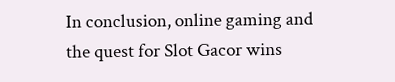In conclusion, online gaming and the quest for Slot Gacor wins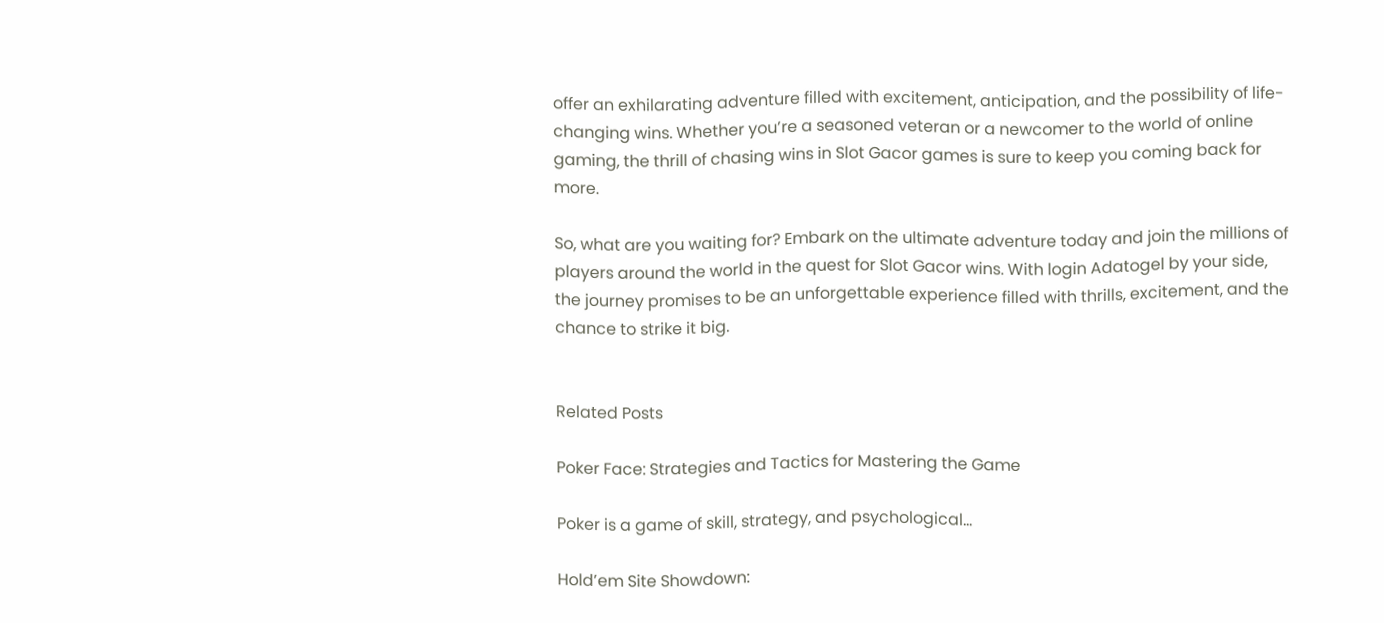offer an exhilarating adventure filled with excitement, anticipation, and the possibility of life-changing wins. Whether you’re a seasoned veteran or a newcomer to the world of online gaming, the thrill of chasing wins in Slot Gacor games is sure to keep you coming back for more.

So, what are you waiting for? Embark on the ultimate adventure today and join the millions of players around the world in the quest for Slot Gacor wins. With login Adatogel by your side, the journey promises to be an unforgettable experience filled with thrills, excitement, and the chance to strike it big.


Related Posts

Poker Face: Strategies and Tactics for Mastering the Game

Poker is a game of skill, strategy, and psychological...

Hold’em Site Showdown: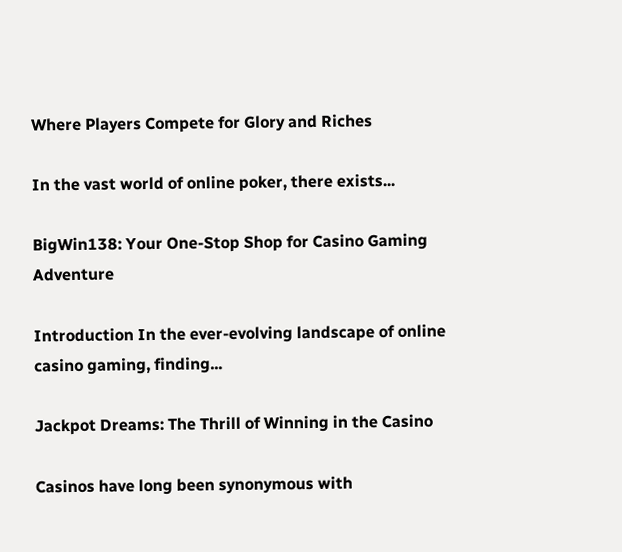Where Players Compete for Glory and Riches

In the vast world of online poker, there exists...

BigWin138: Your One-Stop Shop for Casino Gaming Adventure

Introduction In the ever-evolving landscape of online casino gaming, finding...

Jackpot Dreams: The Thrill of Winning in the Casino

Casinos have long been synonymous with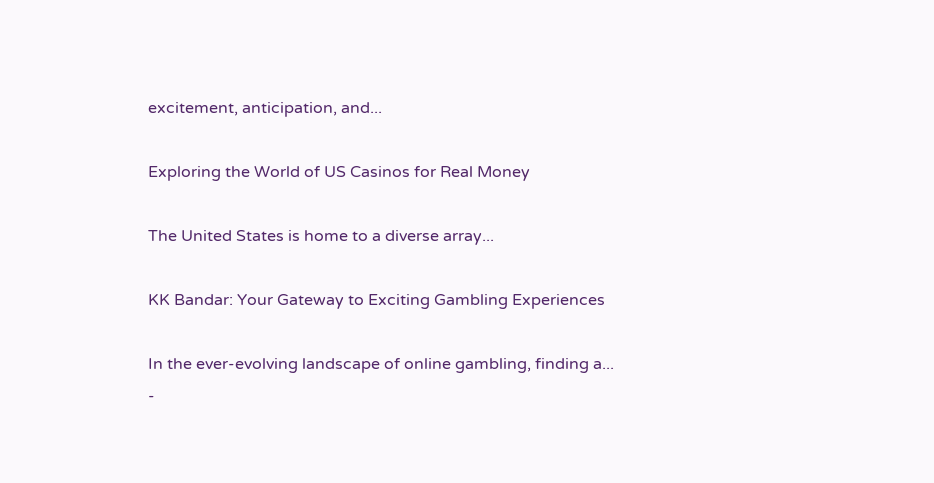excitement, anticipation, and...

Exploring the World of US Casinos for Real Money

The United States is home to a diverse array...

KK Bandar: Your Gateway to Exciting Gambling Experiences

In the ever-evolving landscape of online gambling, finding a...
-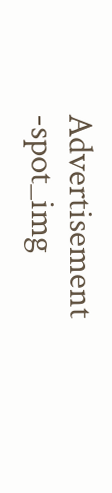Advertisement -spot_img